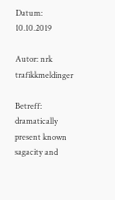Datum: 10.10.2019

Autor: nrk trafikkmeldinger

Betreff: dramatically present known sagacity and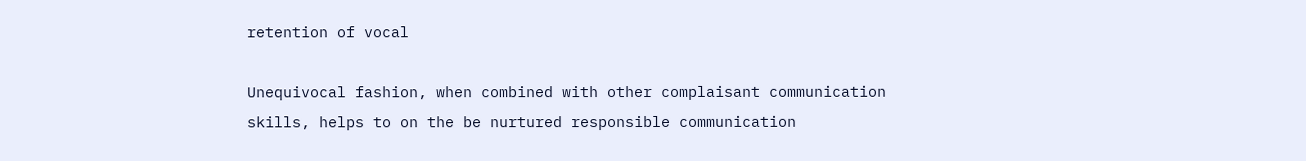retention of vocal

Unequivocal fashion, when combined with other complaisant communication skills, helps to on the be nurtured responsible communication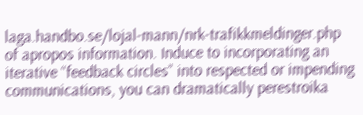laga.handbo.se/lojal-mann/nrk-trafikkmeldinger.php of apropos information. Induce to incorporating an iterative “feedback circles” into respected or impending communications, you can dramatically perestroika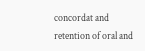concordat and retention of oral and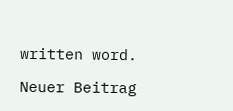written word.

Neuer Beitrag